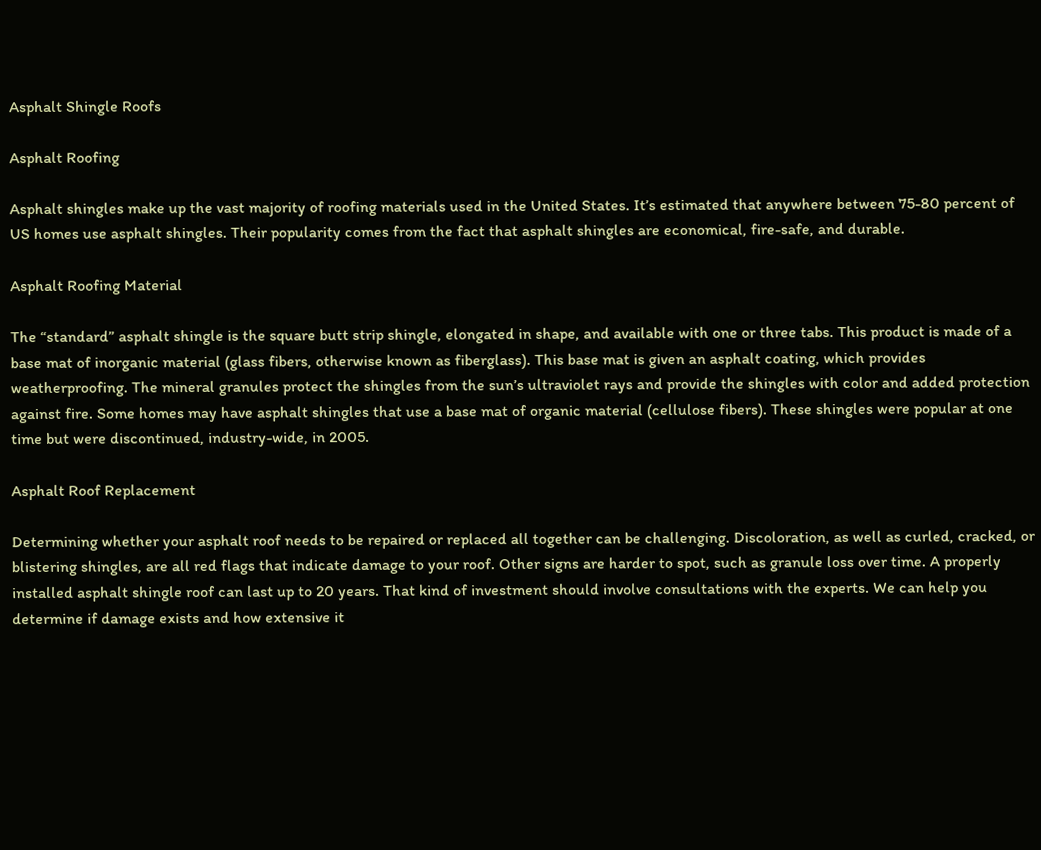Asphalt Shingle Roofs

Asphalt Roofing

Asphalt shingles make up the vast majority of roofing materials used in the United States. It’s estimated that anywhere between 75-80 percent of US homes use asphalt shingles. Their popularity comes from the fact that asphalt shingles are economical, fire-safe, and durable.

Asphalt Roofing Material

The “standard” asphalt shingle is the square butt strip shingle, elongated in shape, and available with one or three tabs. This product is made of a base mat of inorganic material (glass fibers, otherwise known as fiberglass). This base mat is given an asphalt coating, which provides weatherproofing. The mineral granules protect the shingles from the sun’s ultraviolet rays and provide the shingles with color and added protection against fire. Some homes may have asphalt shingles that use a base mat of organic material (cellulose fibers). These shingles were popular at one time but were discontinued, industry-wide, in 2005.

Asphalt Roof Replacement

Determining whether your asphalt roof needs to be repaired or replaced all together can be challenging. Discoloration, as well as curled, cracked, or blistering shingles, are all red flags that indicate damage to your roof. Other signs are harder to spot, such as granule loss over time. A properly installed asphalt shingle roof can last up to 20 years. That kind of investment should involve consultations with the experts. We can help you determine if damage exists and how extensive it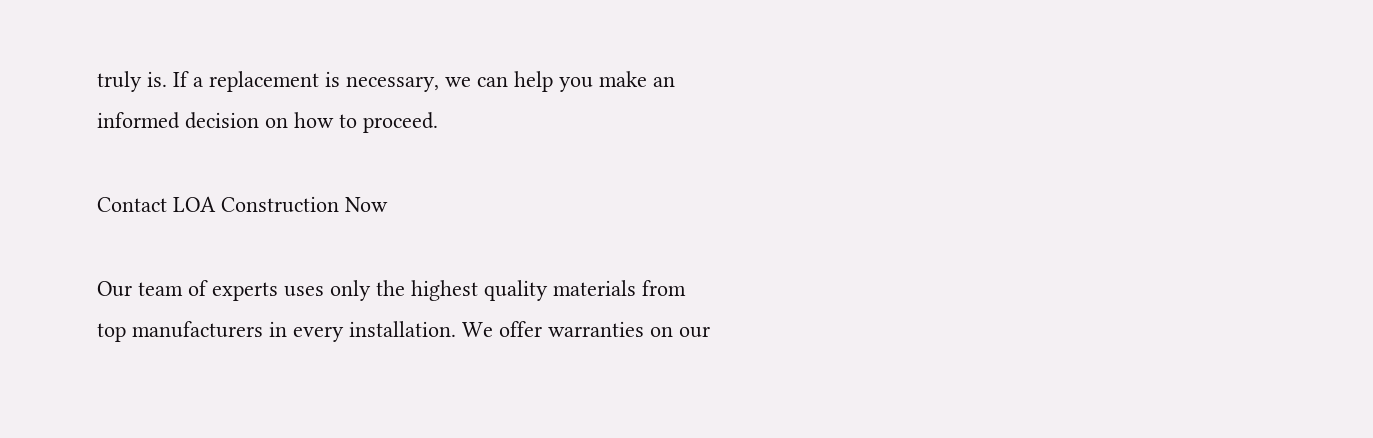truly is. If a replacement is necessary, we can help you make an informed decision on how to proceed.

Contact LOA Construction Now

Our team of experts uses only the highest quality materials from top manufacturers in every installation. We offer warranties on our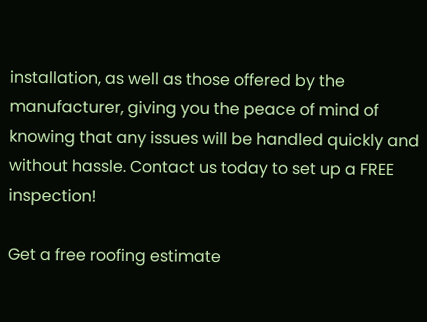installation, as well as those offered by the manufacturer, giving you the peace of mind of knowing that any issues will be handled quickly and without hassle. Contact us today to set up a FREE inspection!

Get a free roofing estimate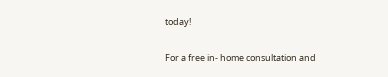today!

For a free in- home consultation and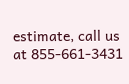estimate, call us at 855-661-3431